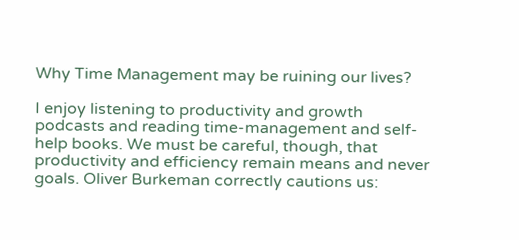Why Time Management may be ruining our lives?

I enjoy listening to productivity and growth podcasts and reading time-management and self-help books. We must be careful, though, that productivity and efficiency remain means and never goals. Oliver Burkeman correctly cautions us: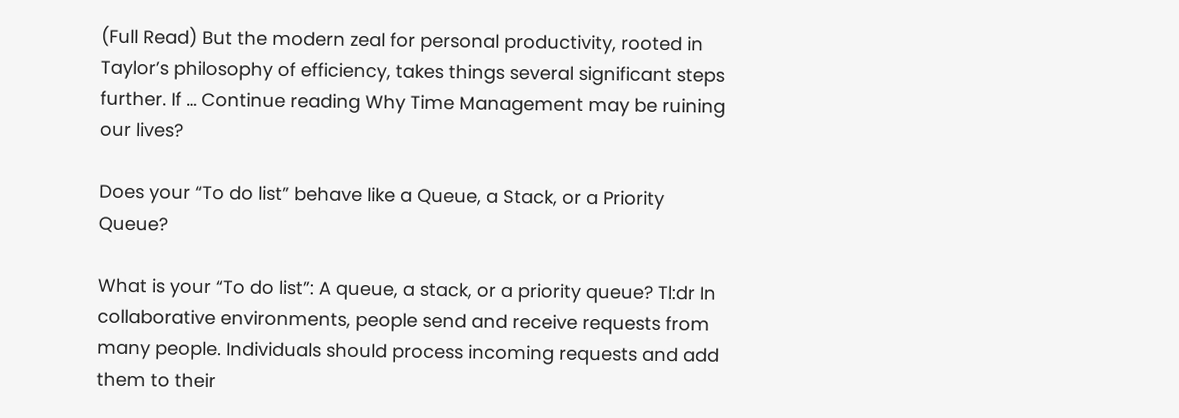(Full Read) But the modern zeal for personal productivity, rooted in Taylor’s philosophy of efficiency, takes things several significant steps further. If … Continue reading Why Time Management may be ruining our lives?

Does your “To do list” behave like a Queue, a Stack, or a Priority Queue?

What is your “To do list”: A queue, a stack, or a priority queue? Tl:dr In collaborative environments, people send and receive requests from many people. Individuals should process incoming requests and add them to their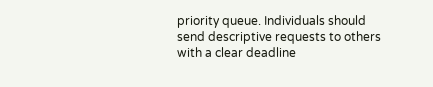priority queue. Individuals should send descriptive requests to others with a clear deadline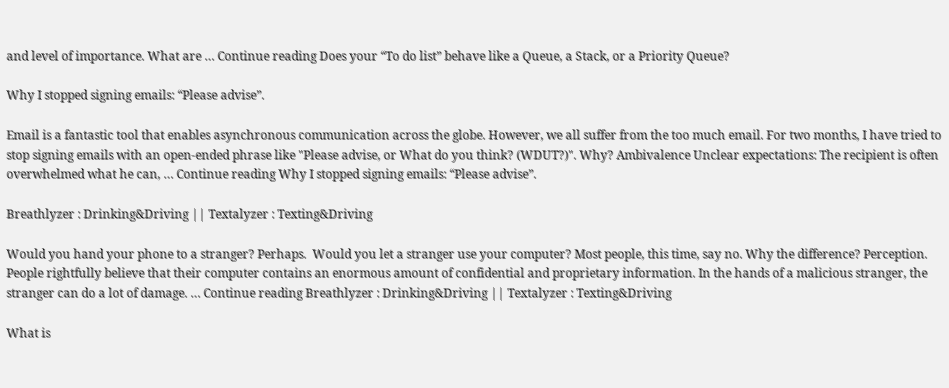and level of importance. What are … Continue reading Does your “To do list” behave like a Queue, a Stack, or a Priority Queue?

Why I stopped signing emails: “Please advise”.

Email is a fantastic tool that enables asynchronous communication across the globe. However, we all suffer from the too much email. For two months, I have tried to stop signing emails with an open-ended phrase like "Please advise, or What do you think? (WDUT?)". Why? Ambivalence Unclear expectations: The recipient is often overwhelmed what he can, … Continue reading Why I stopped signing emails: “Please advise”.

Breathlyzer : Drinking&Driving || Textalyzer : Texting&Driving

Would you hand your phone to a stranger? Perhaps.  Would you let a stranger use your computer? Most people, this time, say no. Why the difference? Perception. People rightfully believe that their computer contains an enormous amount of confidential and proprietary information. In the hands of a malicious stranger, the stranger can do a lot of damage. … Continue reading Breathlyzer : Drinking&Driving || Textalyzer : Texting&Driving

What is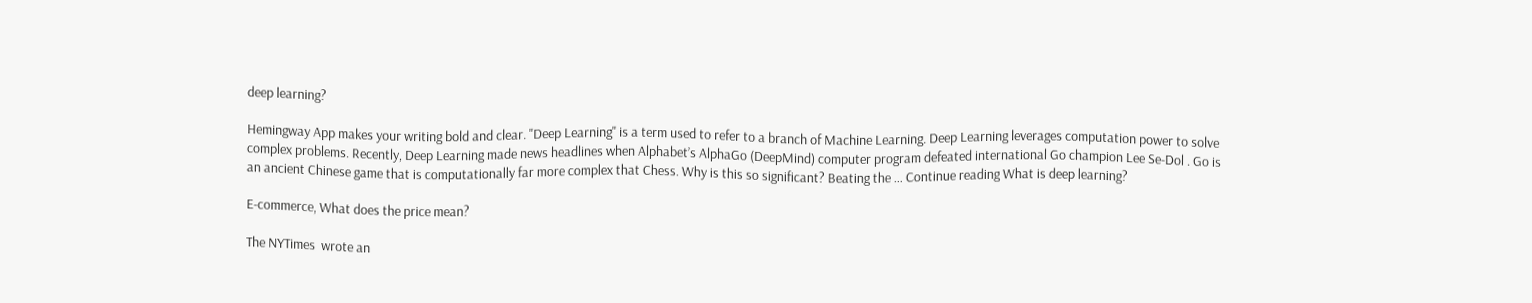deep learning?

Hemingway App makes your writing bold and clear. "Deep Learning" is a term used to refer to a branch of Machine Learning. Deep Learning leverages computation power to solve complex problems. Recently, Deep Learning made news headlines when Alphabet’s AlphaGo (DeepMind) computer program defeated international Go champion Lee Se-Dol . Go is an ancient Chinese game that is computationally far more complex that Chess. Why is this so significant? Beating the … Continue reading What is deep learning?

E-commerce, What does the price mean?

The NYTimes  wrote an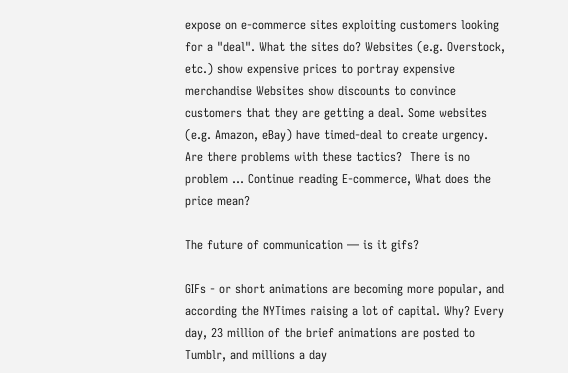expose on e-commerce sites exploiting customers looking for a "deal". What the sites do? Websites (e.g. Overstock, etc.) show expensive prices to portray expensive merchandise Websites show discounts to convince customers that they are getting a deal. Some websites (e.g. Amazon, eBay) have timed-deal to create urgency. Are there problems with these tactics?  There is no problem … Continue reading E-commerce, What does the price mean?

The future of communication — is it gifs?

GIFs - or short animations are becoming more popular, and according the NYTimes raising a lot of capital. Why? Every day, 23 million of the brief animations are posted to Tumblr, and millions a day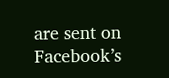are sent on Facebook’s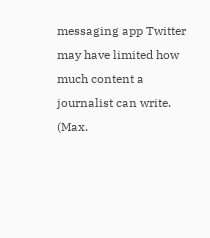messaging app Twitter may have limited how much content a journalist can write. (Max.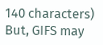140 characters) But, GIFS may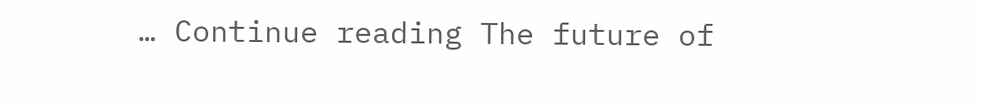… Continue reading The future of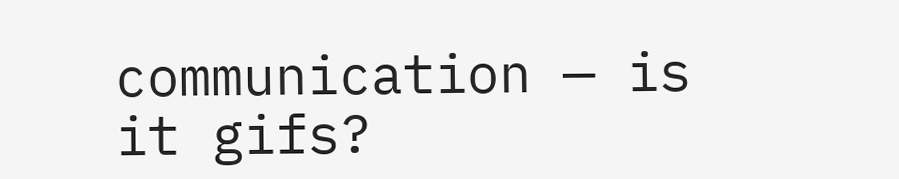communication — is it gifs?